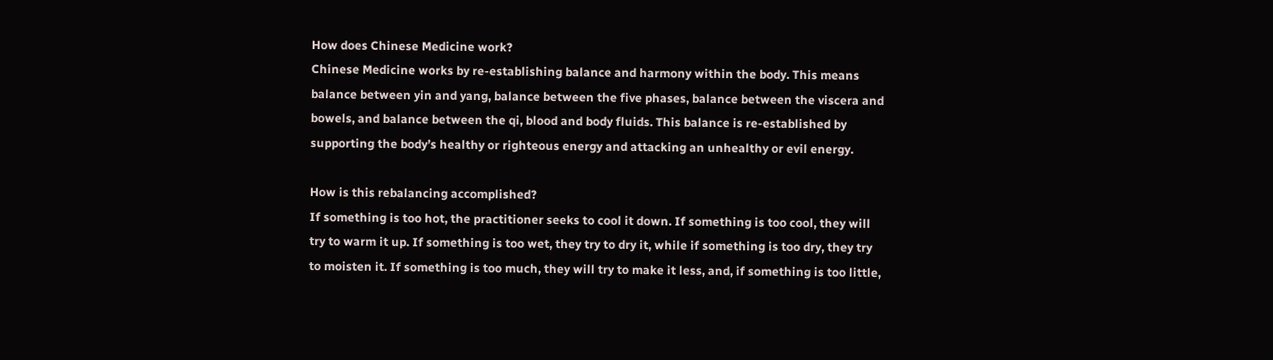How does Chinese Medicine work?
Chinese Medicine works by re-establishing balance and harmony within the body. This means balance between yin and yang, balance between the five phases, balance between the viscera and bowels, and balance between the qi, blood and body fluids. This balance is re-established by supporting the body’s healthy or righteous energy and attacking an unhealthy or evil energy.

How is this rebalancing accomplished?
If something is too hot, the practitioner seeks to cool it down. If something is too cool, they will try to warm it up. If something is too wet, they try to dry it, while if something is too dry, they try to moisten it. If something is too much, they will try to make it less, and, if something is too little,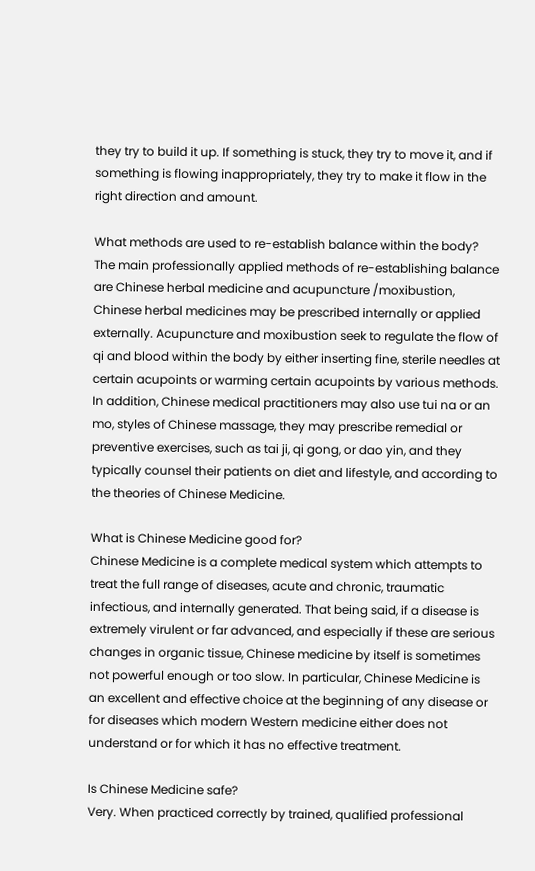they try to build it up. If something is stuck, they try to move it, and if something is flowing inappropriately, they try to make it flow in the right direction and amount.

What methods are used to re-establish balance within the body?
The main professionally applied methods of re-establishing balance are Chinese herbal medicine and acupuncture /moxibustion, Chinese herbal medicines may be prescribed internally or applied externally. Acupuncture and moxibustion seek to regulate the flow of qi and blood within the body by either inserting fine, sterile needles at certain acupoints or warming certain acupoints by various methods. In addition, Chinese medical practitioners may also use tui na or an mo, styles of Chinese massage, they may prescribe remedial or preventive exercises, such as tai ji, qi gong, or dao yin, and they typically counsel their patients on diet and lifestyle, and according to the theories of Chinese Medicine.

What is Chinese Medicine good for?
Chinese Medicine is a complete medical system which attempts to treat the full range of diseases, acute and chronic, traumatic infectious, and internally generated. That being said, if a disease is extremely virulent or far advanced, and especially if these are serious changes in organic tissue, Chinese medicine by itself is sometimes not powerful enough or too slow. In particular, Chinese Medicine is an excellent and effective choice at the beginning of any disease or for diseases which modern Western medicine either does not understand or for which it has no effective treatment.

Is Chinese Medicine safe?
Very. When practiced correctly by trained, qualified professional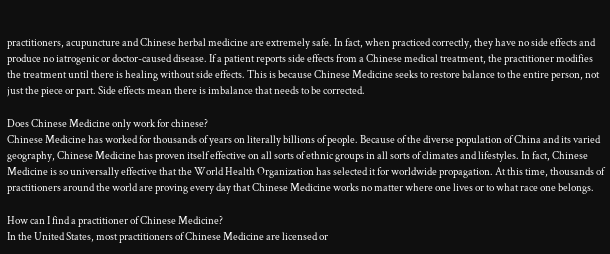practitioners, acupuncture and Chinese herbal medicine are extremely safe. In fact, when practiced correctly, they have no side effects and produce no iatrogenic or doctor-caused disease. If a patient reports side effects from a Chinese medical treatment, the practitioner modifies the treatment until there is healing without side effects. This is because Chinese Medicine seeks to restore balance to the entire person, not just the piece or part. Side effects mean there is imbalance that needs to be corrected.

Does Chinese Medicine only work for chinese?
Chinese Medicine has worked for thousands of years on literally billions of people. Because of the diverse population of China and its varied geography, Chinese Medicine has proven itself effective on all sorts of ethnic groups in all sorts of climates and lifestyles. In fact, Chinese Medicine is so universally effective that the World Health Organization has selected it for worldwide propagation. At this time, thousands of practitioners around the world are proving every day that Chinese Medicine works no matter where one lives or to what race one belongs.

How can I find a practitioner of Chinese Medicine?
In the United States, most practitioners of Chinese Medicine are licensed or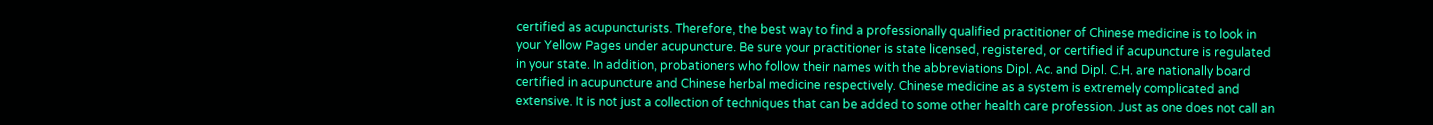certified as acupuncturists. Therefore, the best way to find a professionally qualified practitioner of Chinese medicine is to look in your Yellow Pages under acupuncture. Be sure your practitioner is state licensed, registered, or certified if acupuncture is regulated in your state. In addition, probationers who follow their names with the abbreviations Dipl. Ac. and Dipl. C.H. are nationally board certified in acupuncture and Chinese herbal medicine respectively. Chinese medicine as a system is extremely complicated and extensive. It is not just a collection of techniques that can be added to some other health care profession. Just as one does not call an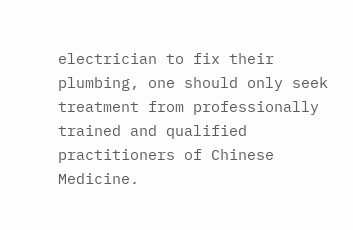electrician to fix their plumbing, one should only seek treatment from professionally trained and qualified practitioners of Chinese Medicine.